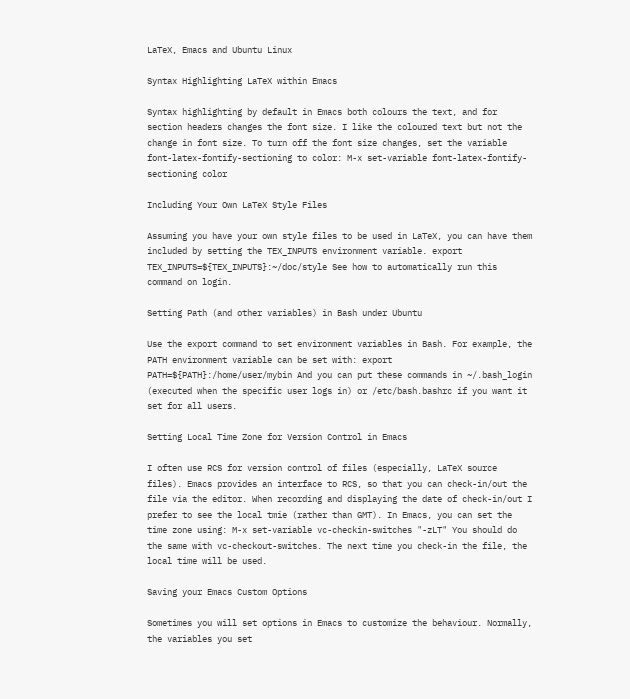LaTeX, Emacs and Ubuntu Linux

Syntax Highlighting LaTeX within Emacs

Syntax highlighting by default in Emacs both colours the text, and for section headers changes the font size. I like the coloured text but not the change in font size. To turn off the font size changes, set the variable font-latex-fontify-sectioning to color: M-x set-variable font-latex-fontify-sectioning color

Including Your Own LaTeX Style Files

Assuming you have your own style files to be used in LaTeX, you can have them included by setting the TEX_INPUTS environment variable. export TEX_INPUTS=${TEX_INPUTS}:~/doc/style See how to automatically run this command on login.

Setting Path (and other variables) in Bash under Ubuntu

Use the export command to set environment variables in Bash. For example, the PATH environment variable can be set with: export PATH=${PATH}:/home/user/mybin And you can put these commands in ~/.bash_login (executed when the specific user logs in) or /etc/bash.bashrc if you want it set for all users.

Setting Local Time Zone for Version Control in Emacs

I often use RCS for version control of files (especially, LaTeX source files). Emacs provides an interface to RCS, so that you can check-in/out the file via the editor. When recording and displaying the date of check-in/out I prefer to see the local tmie (rather than GMT). In Emacs, you can set the time zone using: M-x set-variable vc-checkin-switches "-zLT" You should do the same with vc-checkout-switches. The next time you check-in the file, the local time will be used.

Saving your Emacs Custom Options

Sometimes you will set options in Emacs to customize the behaviour. Normally, the variables you set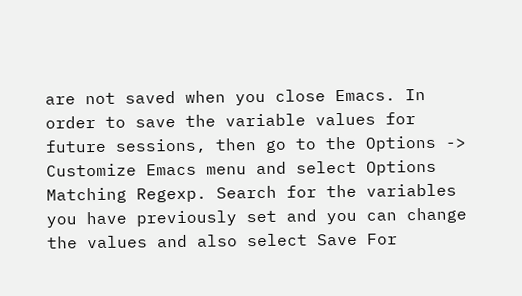are not saved when you close Emacs. In order to save the variable values for future sessions, then go to the Options -> Customize Emacs menu and select Options Matching Regexp. Search for the variables you have previously set and you can change the values and also select Save For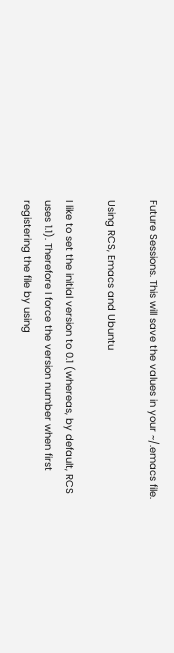Future Sessions. This will save the values in your ~/.emacs file.

Using RCS, Emacs and Ubuntu

I like to set the initial version to 0.1 (whereas, by default, RCS uses 1.1). Therefore I force the version number when first registering the file by using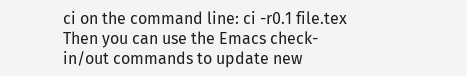ci on the command line: ci -r0.1 file.tex Then you can use the Emacs check-in/out commands to update new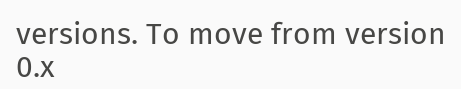versions. To move from version 0.x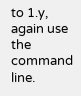to 1.y, again use the command line.